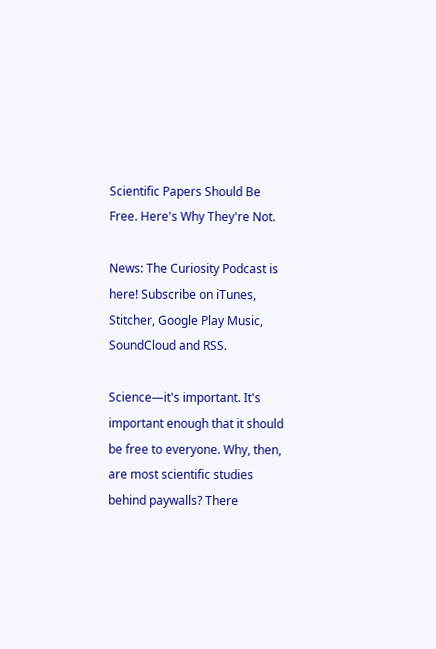Scientific Papers Should Be Free. Here's Why They're Not.

News: The Curiosity Podcast is here! Subscribe on iTunes, Stitcher, Google Play Music, SoundCloud and RSS.

Science—it's important. It's important enough that it should be free to everyone. Why, then, are most scientific studies behind paywalls? There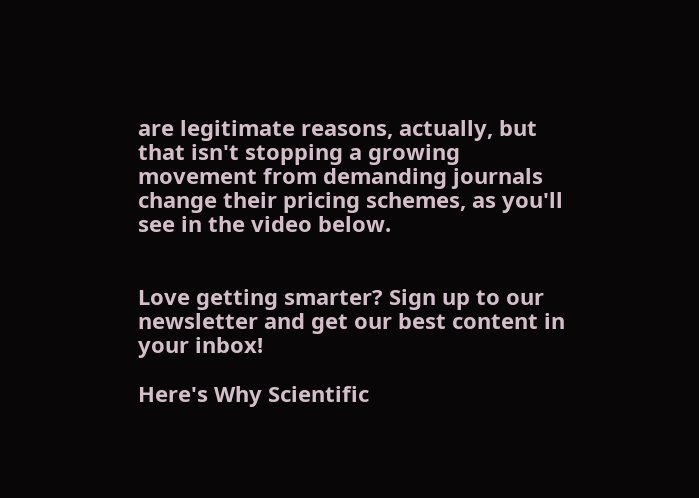are legitimate reasons, actually, but that isn't stopping a growing movement from demanding journals change their pricing schemes, as you'll see in the video below.


Love getting smarter? Sign up to our newsletter and get our best content in your inbox!

Here's Why Scientific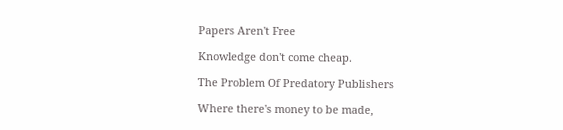Papers Aren't Free

Knowledge don't come cheap.

The Problem Of Predatory Publishers

Where there's money to be made,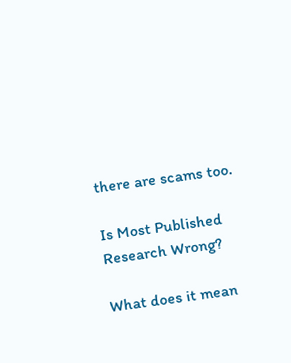there are scams too.

Is Most Published Research Wrong?

What does it mean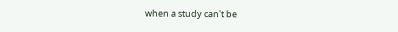when a study can't be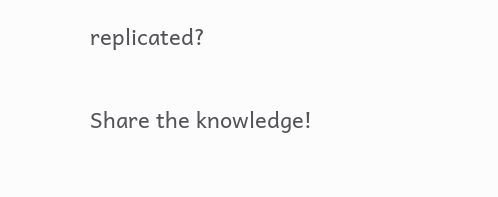replicated?

Share the knowledge!